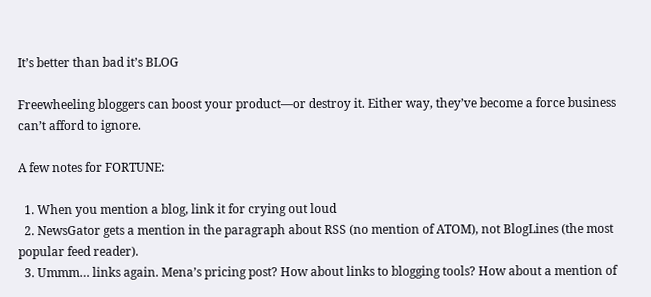It’s better than bad it’s BLOG

Freewheeling bloggers can boost your product—or destroy it. Either way, they’ve become a force business can’t afford to ignore.

A few notes for FORTUNE:

  1. When you mention a blog, link it for crying out loud
  2. NewsGator gets a mention in the paragraph about RSS (no mention of ATOM), not BlogLines (the most popular feed reader).
  3. Ummm… links again. Mena’s pricing post? How about links to blogging tools? How about a mention of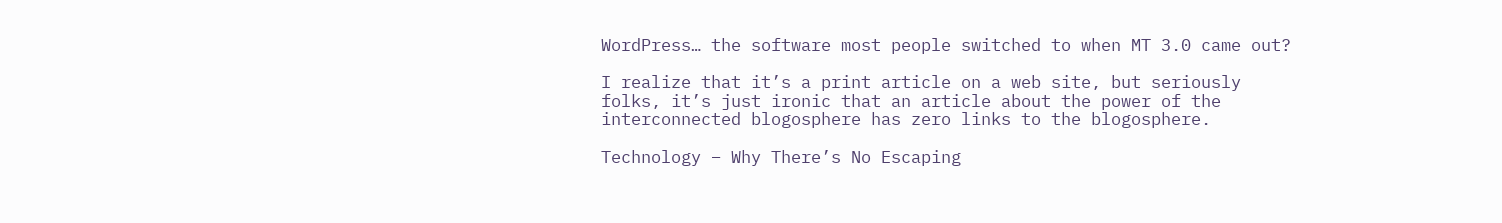WordPress… the software most people switched to when MT 3.0 came out?

I realize that it’s a print article on a web site, but seriously folks, it’s just ironic that an article about the power of the interconnected blogosphere has zero links to the blogosphere.

Technology – Why There’s No Escaping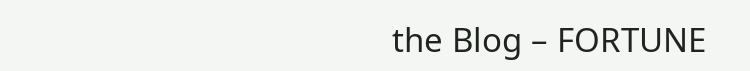the Blog – FORTUNE